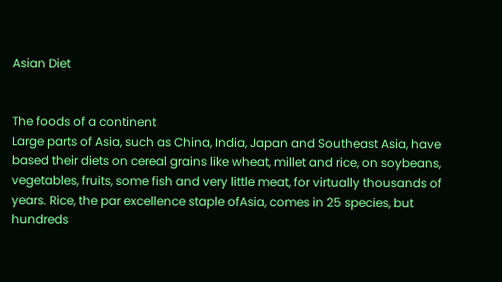Asian Diet


The foods of a continent
Large parts of Asia, such as China, India, Japan and Southeast Asia, have based their diets on cereal grains like wheat, millet and rice, on soybeans, vegetables, fruits, some fish and very little meat, for virtually thousands of years. Rice, the par excellence staple ofAsia, comes in 25 species, but hundreds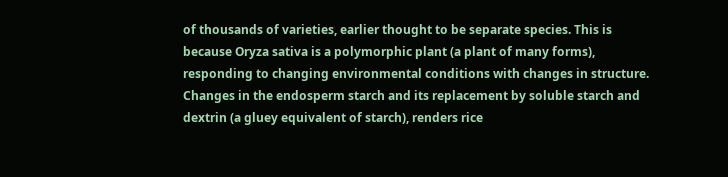of thousands of varieties, earlier thought to be separate species. This is because Oryza sativa is a polymorphic plant (a plant of many forms), responding to changing environmental conditions with changes in structure. Changes in the endosperm starch and its replacement by soluble starch and dextrin (a gluey equivalent of starch), renders rice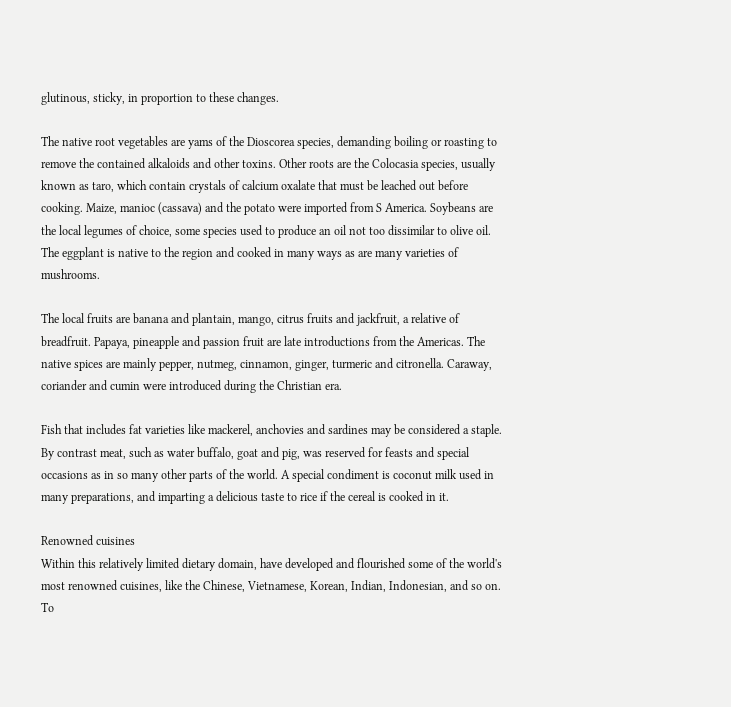glutinous, sticky, in proportion to these changes.

The native root vegetables are yams of the Dioscorea species, demanding boiling or roasting to remove the contained alkaloids and other toxins. Other roots are the Colocasia species, usually known as taro, which contain crystals of calcium oxalate that must be leached out before cooking. Maize, manioc (cassava) and the potato were imported from S America. Soybeans are the local legumes of choice, some species used to produce an oil not too dissimilar to olive oil. The eggplant is native to the region and cooked in many ways as are many varieties of mushrooms.

The local fruits are banana and plantain, mango, citrus fruits and jackfruit, a relative of breadfruit. Papaya, pineapple and passion fruit are late introductions from the Americas. The native spices are mainly pepper, nutmeg, cinnamon, ginger, turmeric and citronella. Caraway, coriander and cumin were introduced during the Christian era.

Fish that includes fat varieties like mackerel, anchovies and sardines may be considered a staple. By contrast meat, such as water buffalo, goat and pig, was reserved for feasts and special occasions as in so many other parts of the world. A special condiment is coconut milk used in many preparations, and imparting a delicious taste to rice if the cereal is cooked in it.

Renowned cuisines
Within this relatively limited dietary domain, have developed and flourished some of the world's most renowned cuisines, like the Chinese, Vietnamese, Korean, Indian, Indonesian, and so on. To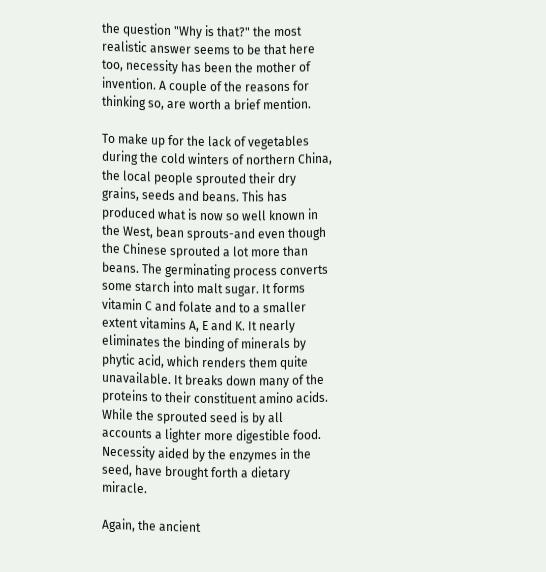the question "Why is that?" the most realistic answer seems to be that here too, necessity has been the mother of invention. A couple of the reasons for thinking so, are worth a brief mention.

To make up for the lack of vegetables during the cold winters of northern China, the local people sprouted their dry grains, seeds and beans. This has produced what is now so well known in the West, bean sprouts-and even though the Chinese sprouted a lot more than beans. The germinating process converts some starch into malt sugar. It forms vitamin C and folate and to a smaller extent vitamins A, E and K. It nearly eliminates the binding of minerals by phytic acid, which renders them quite unavailable. It breaks down many of the proteins to their constituent amino acids. While the sprouted seed is by all accounts a lighter more digestible food. Necessity aided by the enzymes in the seed, have brought forth a dietary miracle.

Again, the ancient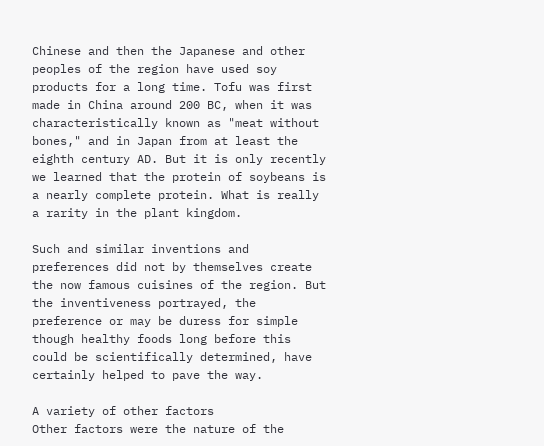Chinese and then the Japanese and other peoples of the region have used soy products for a long time. Tofu was first made in China around 200 BC, when it was characteristically known as "meat without bones," and in Japan from at least the eighth century AD. But it is only recently we learned that the protein of soybeans is a nearly complete protein. What is really a rarity in the plant kingdom.

Such and similar inventions and preferences did not by themselves create the now famous cuisines of the region. But the inventiveness portrayed, the preference or may be duress for simple though healthy foods long before this could be scientifically determined, have certainly helped to pave the way.

A variety of other factors
Other factors were the nature of the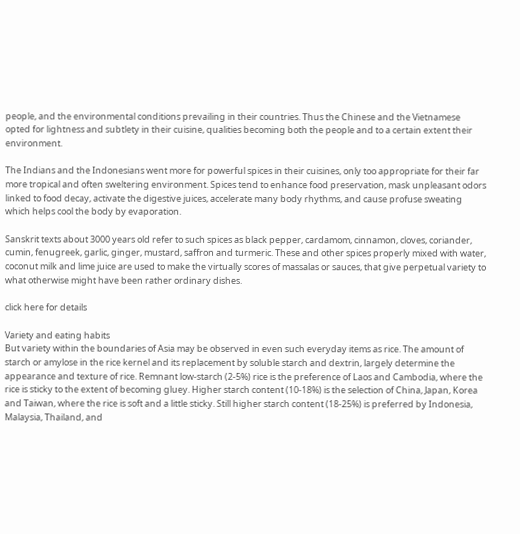people, and the environmental conditions prevailing in their countries. Thus the Chinese and the Vietnamese opted for lightness and subtlety in their cuisine, qualities becoming both the people and to a certain extent their environment.

The Indians and the Indonesians went more for powerful spices in their cuisines, only too appropriate for their far more tropical and often sweltering environment. Spices tend to enhance food preservation, mask unpleasant odors linked to food decay, activate the digestive juices, accelerate many body rhythms, and cause profuse sweating which helps cool the body by evaporation.

Sanskrit texts about 3000 years old refer to such spices as black pepper, cardamom, cinnamon, cloves, coriander, cumin, fenugreek, garlic, ginger, mustard, saffron and turmeric. These and other spices properly mixed with water, coconut milk and lime juice are used to make the virtually scores of massalas or sauces, that give perpetual variety to what otherwise might have been rather ordinary dishes.

click here for details

Variety and eating habits
But variety within the boundaries of Asia may be observed in even such everyday items as rice. The amount of starch or amylose in the rice kernel and its replacement by soluble starch and dextrin, largely determine the appearance and texture of rice. Remnant low-starch (2-5%) rice is the preference of Laos and Cambodia, where the rice is sticky to the extent of becoming gluey. Higher starch content (10-18%) is the selection of China, Japan, Korea and Taiwan, where the rice is soft and a little sticky. Still higher starch content (18-25%) is preferred by Indonesia, Malaysia, Thailand, and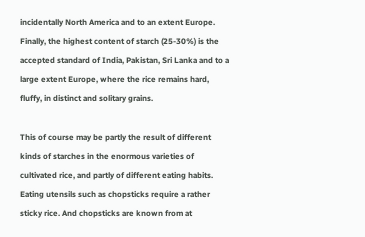incidentally North America and to an extent Europe. Finally, the highest content of starch (25-30%) is the accepted standard of India, Pakistan, Sri Lanka and to a large extent Europe, where the rice remains hard, fluffy, in distinct and solitary grains.

This of course may be partly the result of different kinds of starches in the enormous varieties of cultivated rice, and partly of different eating habits. Eating utensils such as chopsticks require a rather sticky rice. And chopsticks are known from at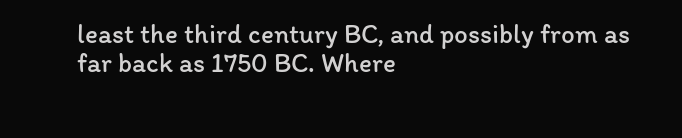least the third century BC, and possibly from as far back as 1750 BC. Where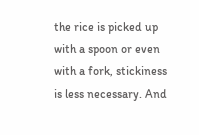the rice is picked up with a spoon or even with a fork, stickiness is less necessary. And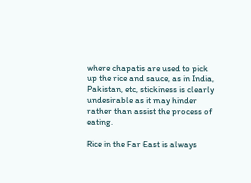where chapatis are used to pick up the rice and sauce, as in India, Pakistan, etc, stickiness is clearly undesirable as it may hinder rather than assist the process of eating.

Rice in the Far East is always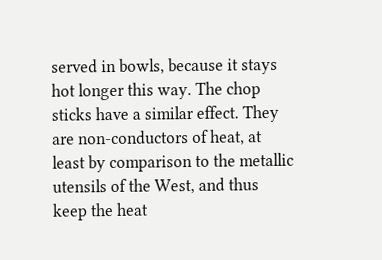served in bowls, because it stays hot longer this way. The chop sticks have a similar effect. They are non-conductors of heat, at least by comparison to the metallic utensils of the West, and thus keep the heat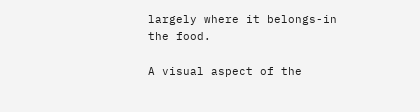largely where it belongs-in the food.

A visual aspect of the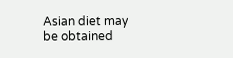Asian diet may be obtained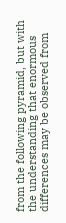from the following pyramid, but with the understanding that enormous differences may be observed from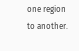one region to another.